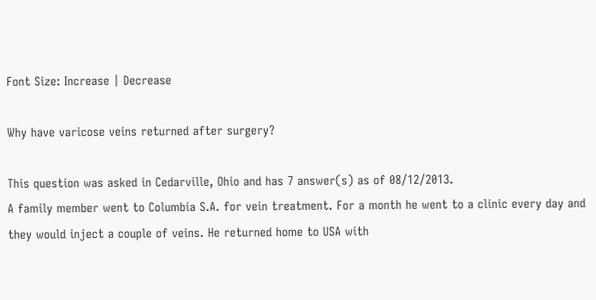Font Size: Increase | Decrease

Why have varicose veins returned after surgery?

This question was asked in Cedarville, Ohio and has 7 answer(s) as of 08/12/2013.
A family member went to Columbia S.A. for vein treatment. For a month he went to a clinic every day and they would inject a couple of veins. He returned home to USA with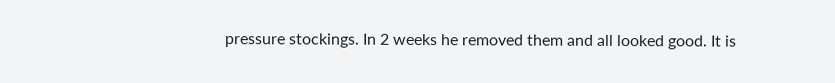pressure stockings. In 2 weeks he removed them and all looked good. It is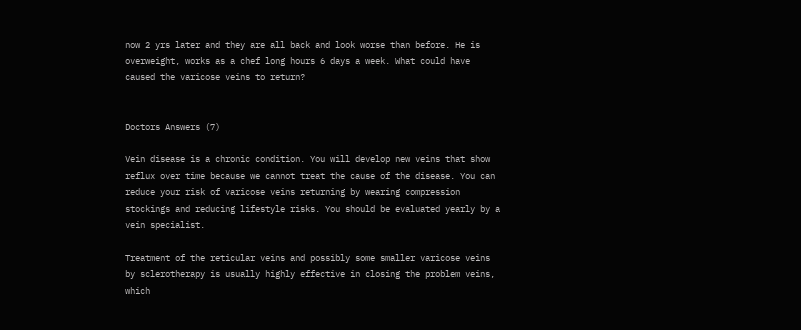now 2 yrs later and they are all back and look worse than before. He is overweight, works as a chef long hours 6 days a week. What could have caused the varicose veins to return?


Doctors Answers (7)

Vein disease is a chronic condition. You will develop new veins that show reflux over time because we cannot treat the cause of the disease. You can reduce your risk of varicose veins returning by wearing compression stockings and reducing lifestyle risks. You should be evaluated yearly by a vein specialist.

Treatment of the reticular veins and possibly some smaller varicose veins by sclerotherapy is usually highly effective in closing the problem veins, which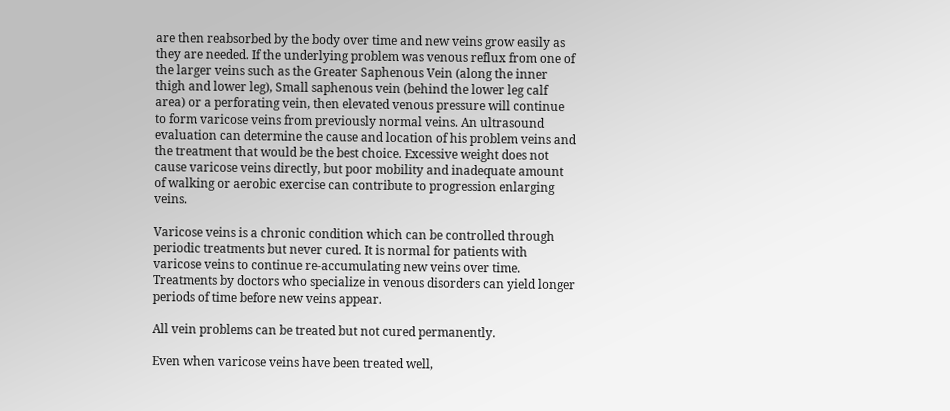are then reabsorbed by the body over time and new veins grow easily as they are needed. If the underlying problem was venous reflux from one of the larger veins such as the Greater Saphenous Vein (along the inner thigh and lower leg), Small saphenous vein (behind the lower leg calf area) or a perforating vein, then elevated venous pressure will continue to form varicose veins from previously normal veins. An ultrasound evaluation can determine the cause and location of his problem veins and the treatment that would be the best choice. Excessive weight does not cause varicose veins directly, but poor mobility and inadequate amount of walking or aerobic exercise can contribute to progression enlarging veins.

Varicose veins is a chronic condition which can be controlled through periodic treatments but never cured. It is normal for patients with varicose veins to continue re-accumulating new veins over time. Treatments by doctors who specialize in venous disorders can yield longer periods of time before new veins appear.

All vein problems can be treated but not cured permanently.

Even when varicose veins have been treated well,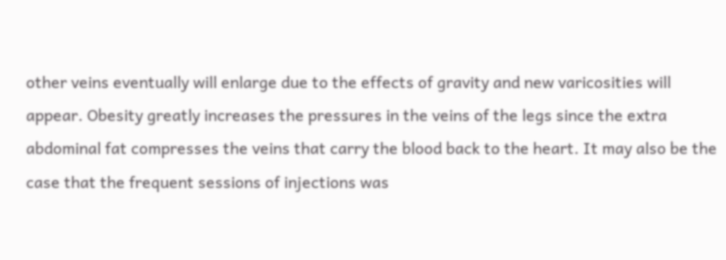other veins eventually will enlarge due to the effects of gravity and new varicosities will appear. Obesity greatly increases the pressures in the veins of the legs since the extra abdominal fat compresses the veins that carry the blood back to the heart. It may also be the case that the frequent sessions of injections was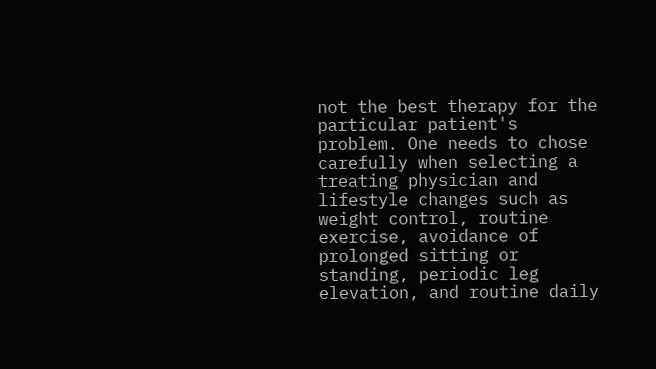not the best therapy for the particular patient's problem. One needs to chose carefully when selecting a treating physician and lifestyle changes such as weight control, routine exercise, avoidance of prolonged sitting or standing, periodic leg elevation, and routine daily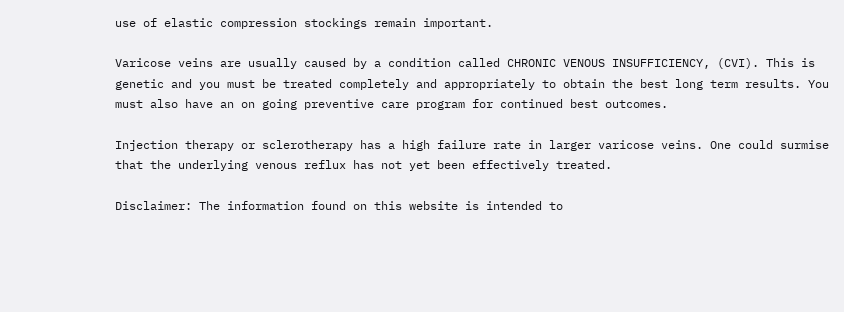use of elastic compression stockings remain important.

Varicose veins are usually caused by a condition called CHRONIC VENOUS INSUFFICIENCY, (CVI). This is genetic and you must be treated completely and appropriately to obtain the best long term results. You must also have an on going preventive care program for continued best outcomes.

Injection therapy or sclerotherapy has a high failure rate in larger varicose veins. One could surmise that the underlying venous reflux has not yet been effectively treated.

Disclaimer: The information found on this website is intended to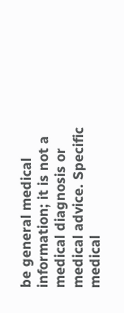be general medical information; it is not a medical diagnosis or medical advice. Specific medical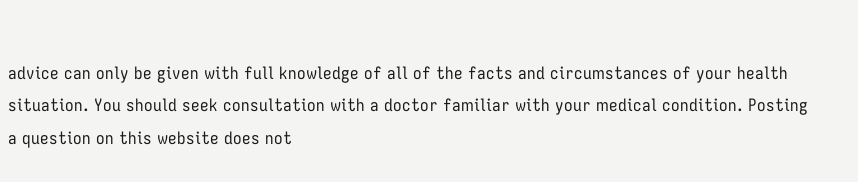advice can only be given with full knowledge of all of the facts and circumstances of your health situation. You should seek consultation with a doctor familiar with your medical condition. Posting a question on this website does not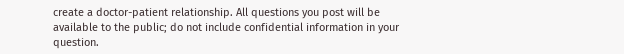create a doctor-patient relationship. All questions you post will be available to the public; do not include confidential information in your question.